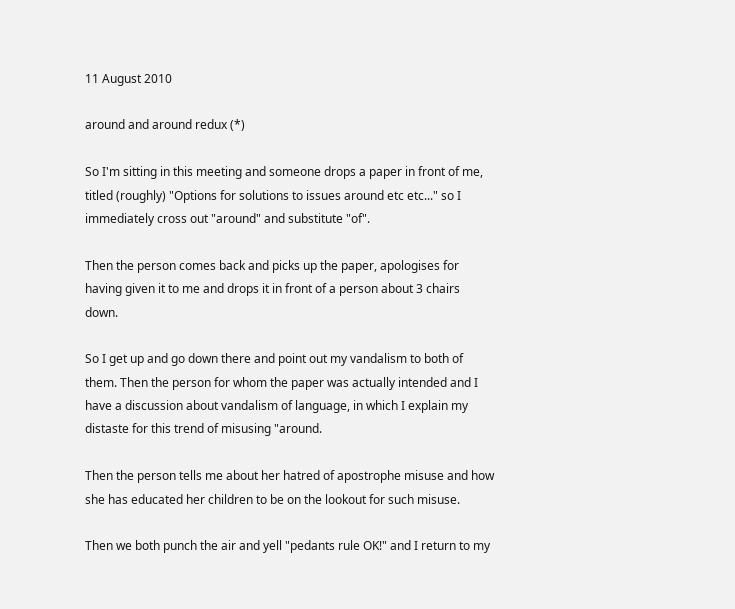11 August 2010

around and around redux (*)

So I'm sitting in this meeting and someone drops a paper in front of me, titled (roughly) "Options for solutions to issues around etc etc..." so I immediately cross out "around" and substitute "of".

Then the person comes back and picks up the paper, apologises for having given it to me and drops it in front of a person about 3 chairs down.

So I get up and go down there and point out my vandalism to both of them. Then the person for whom the paper was actually intended and I have a discussion about vandalism of language, in which I explain my distaste for this trend of misusing "around.

Then the person tells me about her hatred of apostrophe misuse and how she has educated her children to be on the lookout for such misuse.

Then we both punch the air and yell "pedants rule OK!" and I return to my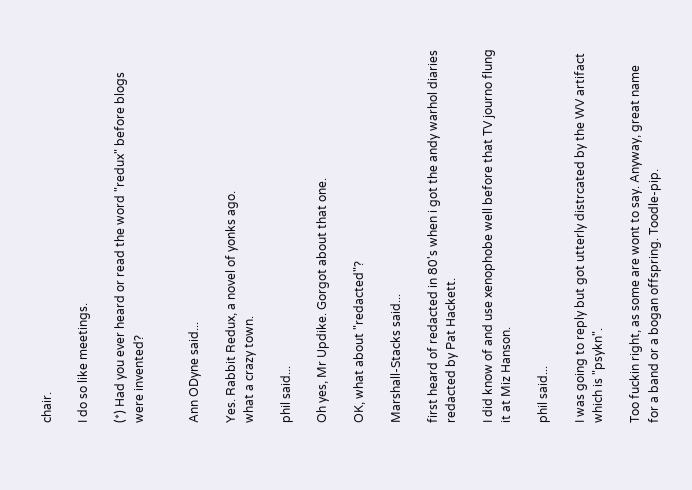chair.

I do so like meetings.

(*) Had you ever heard or read the word "redux" before blogs were invented?


Ann ODyne said...

Yes. Rabbit Redux, a novel of yonks ago.
what a crazy town.

phil said...

Oh yes, Mr Updike. Gorgot about that one.

OK, what about "redacted"?

Marshall-Stacks said...

first heard of redacted in 80's when i got the andy warhol diaries redacted by Pat Hackett.

I did know of and use xenophobe well before that TV journo flung it at Miz Hanson.

phil said...

I was going to reply but got utterly distrcated by the WV artifact which is "psykn".

Too fuckin right, as some are wont to say. Anyway, great name for a band or a bogan offspring. Toodle-pip.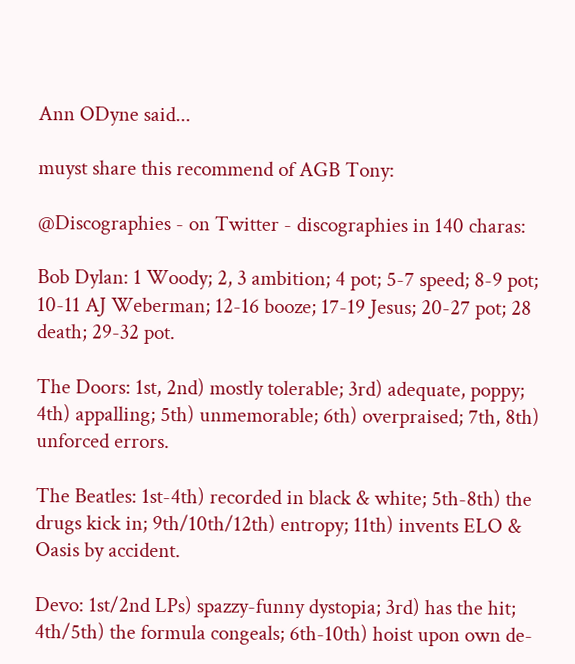Ann ODyne said...

muyst share this recommend of AGB Tony:

@Discographies - on Twitter - discographies in 140 charas:

Bob Dylan: 1 Woody; 2, 3 ambition; 4 pot; 5-7 speed; 8-9 pot; 10-11 AJ Weberman; 12-16 booze; 17-19 Jesus; 20-27 pot; 28 death; 29-32 pot.

The Doors: 1st, 2nd) mostly tolerable; 3rd) adequate, poppy; 4th) appalling; 5th) unmemorable; 6th) overpraised; 7th, 8th) unforced errors.

The Beatles: 1st-4th) recorded in black & white; 5th-8th) the drugs kick in; 9th/10th/12th) entropy; 11th) invents ELO & Oasis by accident.

Devo: 1st/2nd LPs) spazzy-funny dystopia; 3rd) has the hit; 4th/5th) the formula congeals; 6th-10th) hoist upon own de-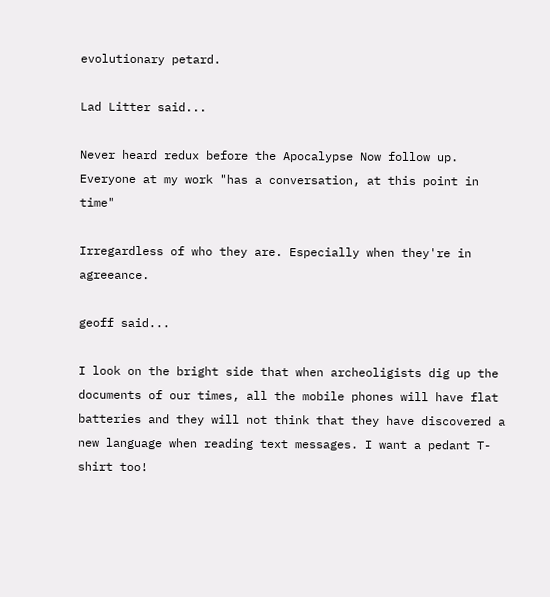evolutionary petard.

Lad Litter said...

Never heard redux before the Apocalypse Now follow up. Everyone at my work "has a conversation, at this point in time"

Irregardless of who they are. Especially when they're in agreeance.

geoff said...

I look on the bright side that when archeoligists dig up the documents of our times, all the mobile phones will have flat batteries and they will not think that they have discovered a new language when reading text messages. I want a pedant T-shirt too!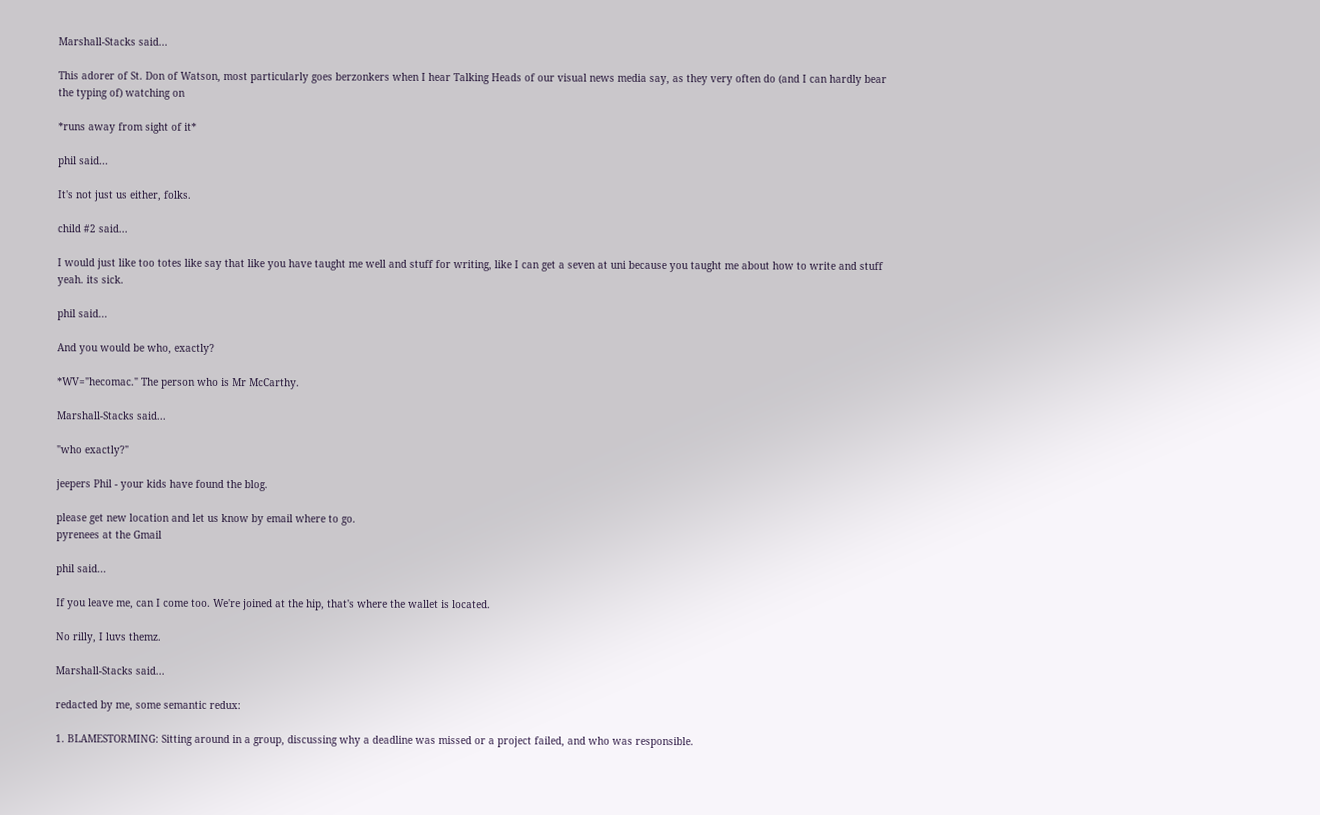Marshall-Stacks said...

This adorer of St. Don of Watson, most particularly goes berzonkers when I hear Talking Heads of our visual news media say, as they very often do (and I can hardly bear the typing of) watching on

*runs away from sight of it*

phil said...

It's not just us either, folks.

child #2 said...

I would just like too totes like say that like you have taught me well and stuff for writing, like I can get a seven at uni because you taught me about how to write and stuff yeah. its sick.

phil said...

And you would be who, exactly?

*WV="hecomac." The person who is Mr McCarthy.

Marshall-Stacks said...

"who exactly?"

jeepers Phil - your kids have found the blog.

please get new location and let us know by email where to go.
pyrenees at the Gmail

phil said...

If you leave me, can I come too. We're joined at the hip, that's where the wallet is located.

No rilly, I luvs themz.

Marshall-Stacks said...

redacted by me, some semantic redux:

1. BLAMESTORMING: Sitting around in a group, discussing why a deadline was missed or a project failed, and who was responsible.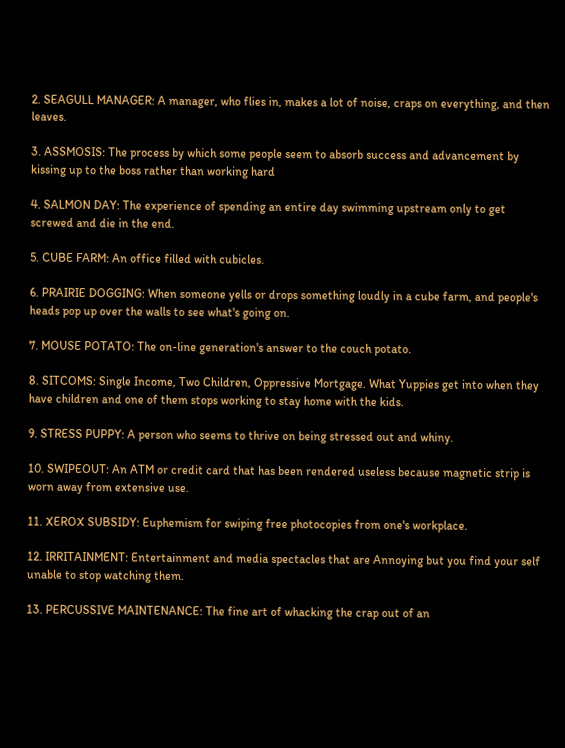2. SEAGULL MANAGER: A manager, who flies in, makes a lot of noise, craps on everything, and then leaves.

3. ASSMOSIS: The process by which some people seem to absorb success and advancement by kissing up to the boss rather than working hard

4. SALMON DAY: The experience of spending an entire day swimming upstream only to get screwed and die in the end.

5. CUBE FARM: An office filled with cubicles.

6. PRAIRIE DOGGING: When someone yells or drops something loudly in a cube farm, and people's heads pop up over the walls to see what's going on.

7. MOUSE POTATO: The on-line generation's answer to the couch potato.

8. SITCOMS: Single Income, Two Children, Oppressive Mortgage. What Yuppies get into when they have children and one of them stops working to stay home with the kids.

9. STRESS PUPPY: A person who seems to thrive on being stressed out and whiny.

10. SWIPEOUT: An ATM or credit card that has been rendered useless because magnetic strip is worn away from extensive use.

11. XEROX SUBSIDY: Euphemism for swiping free photocopies from one's workplace.

12. IRRITAINMENT: Entertainment and media spectacles that are Annoying but you find your self unable to stop watching them.

13. PERCUSSIVE MAINTENANCE: The fine art of whacking the crap out of an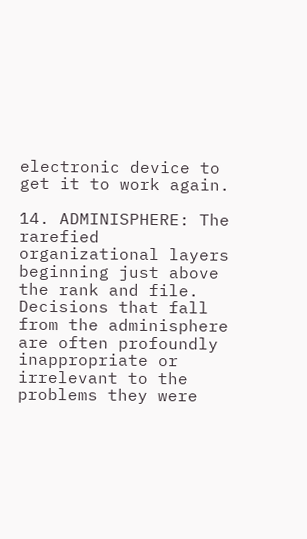electronic device to get it to work again.

14. ADMINISPHERE: The rarefied organizational layers beginning just above the rank and file. Decisions that fall from the adminisphere are often profoundly inappropriate or irrelevant to the problems they were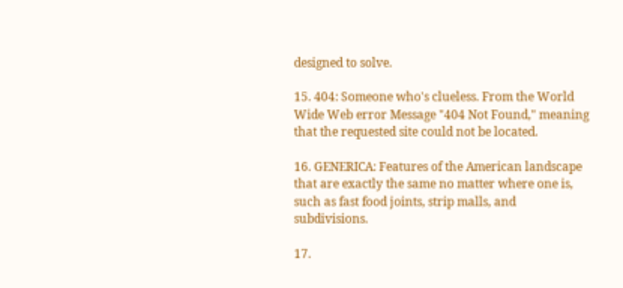designed to solve.

15. 404: Someone who's clueless. From the World Wide Web error Message "404 Not Found," meaning that the requested site could not be located.

16. GENERICA: Features of the American landscape that are exactly the same no matter where one is, such as fast food joints, strip malls, and subdivisions.

17.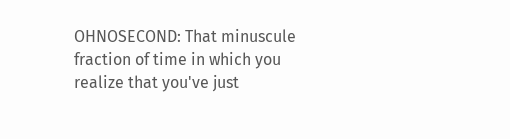OHNOSECOND: That minuscule fraction of time in which you realize that you've just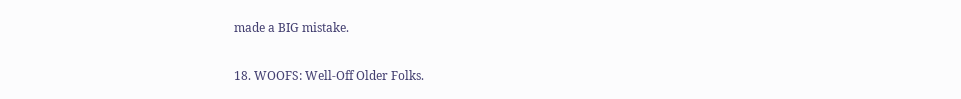made a BIG mistake.

18. WOOFS: Well-Off Older Folks.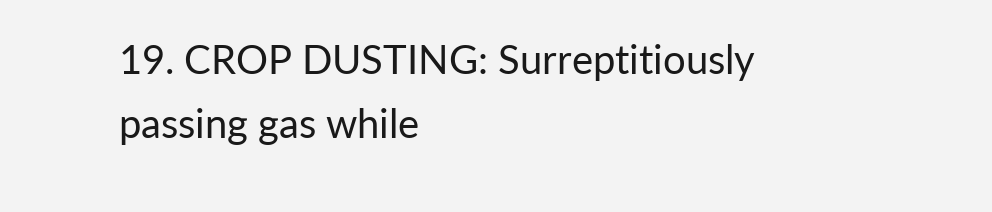19. CROP DUSTING: Surreptitiously passing gas while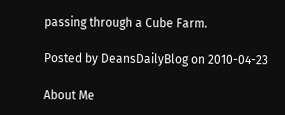passing through a Cube Farm.

Posted by DeansDailyBlog on 2010-04-23

About Me